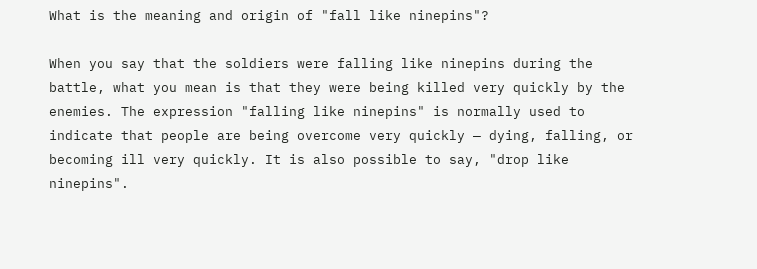What is the meaning and origin of "fall like ninepins"?

When you say that the soldiers were falling like ninepins during the battle, what you mean is that they were being killed very quickly by the enemies. The expression "falling like ninepins" is normally used to indicate that people are being overcome very quickly — dying, falling, or becoming ill very quickly. It is also possible to say, "drop like ninepins".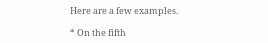Here are a few examples.

* On the fifth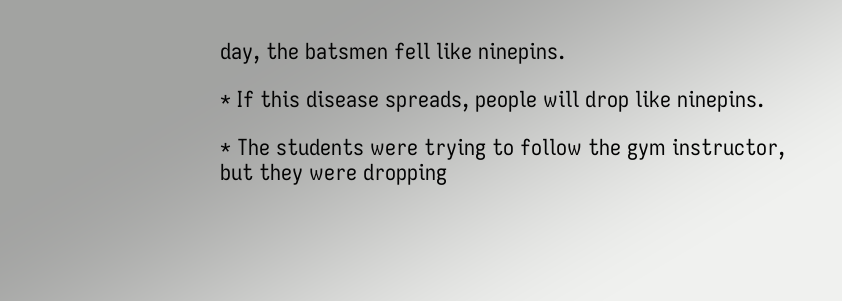day, the batsmen fell like ninepins.

* If this disease spreads, people will drop like ninepins.

* The students were trying to follow the gym instructor, but they were dropping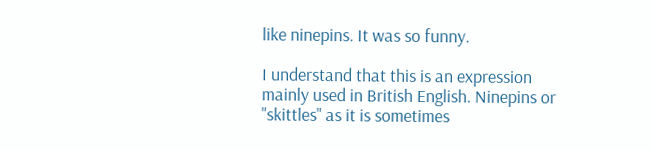like ninepins. It was so funny.

I understand that this is an expression mainly used in British English. Ninepins or "skittles" as it is sometimes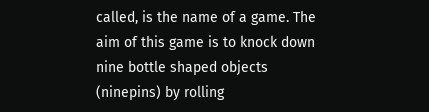called, is the name of a game. The aim of this game is to knock down nine bottle shaped objects (ninepins) by rolling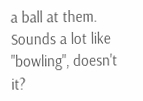a ball at them. Sounds a lot like "bowling", doesn't it?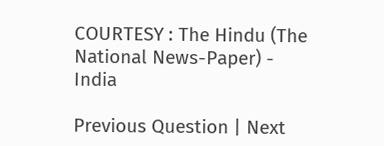COURTESY : The Hindu (The National News-Paper) - India

Previous Question | Next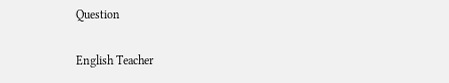Question

English Teacher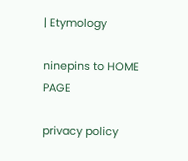| Etymology

ninepins to HOME PAGE

privacy policy